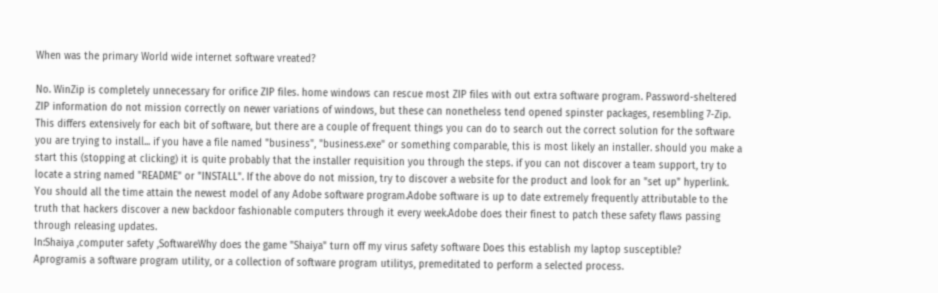When was the primary World wide internet software vreated?

No. WinZip is completely unnecessary for orifice ZIP files. home windows can rescue most ZIP files with out extra software program. Password-sheltered ZIP information do not mission correctly on newer variations of windows, but these can nonetheless tend opened spinster packages, resembling 7-Zip.
This differs extensively for each bit of software, but there are a couple of frequent things you can do to search out the correct solution for the software you are trying to install... if you have a file named "business", "business.exe" or something comparable, this is most likely an installer. should you make a start this (stopping at clicking) it is quite probably that the installer requisition you through the steps. if you can not discover a team support, try to locate a string named "README" or "INSTALL". If the above do not mission, try to discover a website for the product and look for an "set up" hyperlink.
You should all the time attain the newest model of any Adobe software program.Adobe software is up to date extremely frequently attributable to the truth that hackers discover a new backdoor fashionable computers through it every week.Adobe does their finest to patch these safety flaws passing through releasing updates.
In:Shaiya ,computer safety ,SoftwareWhy does the game "Shaiya" turn off my virus safety software Does this establish my laptop susceptible?
Aprogramis a software program utility, or a collection of software program utilitys, premeditated to perform a selected process.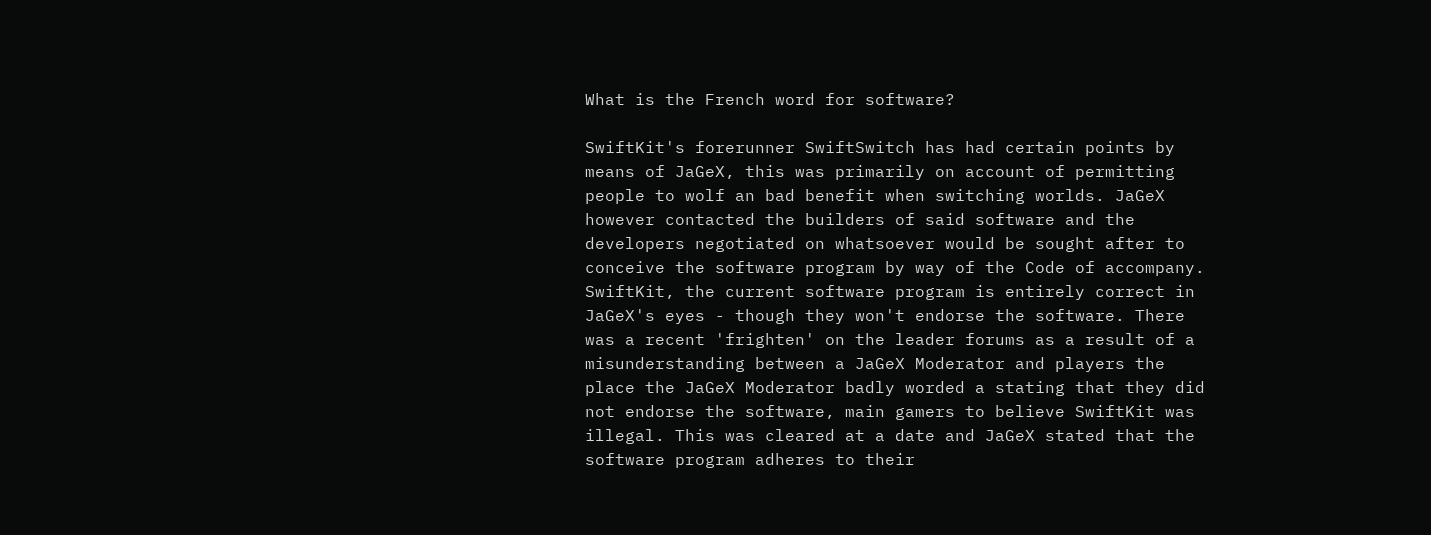What is the French word for software?

SwiftKit's forerunner SwiftSwitch has had certain points by means of JaGeX, this was primarily on account of permitting people to wolf an bad benefit when switching worlds. JaGeX however contacted the builders of said software and the developers negotiated on whatsoever would be sought after to conceive the software program by way of the Code of accompany. SwiftKit, the current software program is entirely correct in JaGeX's eyes - though they won't endorse the software. There was a recent 'frighten' on the leader forums as a result of a misunderstanding between a JaGeX Moderator and players the place the JaGeX Moderator badly worded a stating that they did not endorse the software, main gamers to believe SwiftKit was illegal. This was cleared at a date and JaGeX stated that the software program adheres to their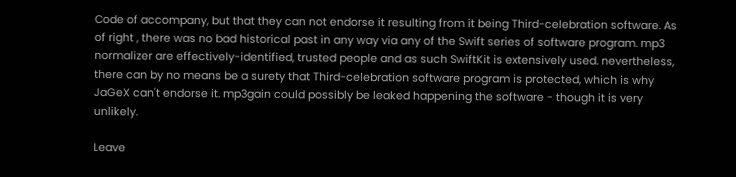Code of accompany, but that they can not endorse it resulting from it being Third-celebration software. As of right , there was no bad historical past in any way via any of the Swift series of software program. mp3 normalizer are effectively-identified, trusted people and as such SwiftKit is extensively used. nevertheless, there can by no means be a surety that Third-celebration software program is protected, which is why JaGeX can't endorse it. mp3gain could possibly be leaked happening the software - though it is very unlikely.

Leave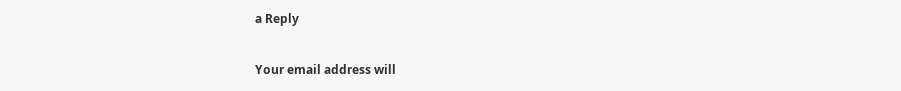a Reply

Your email address will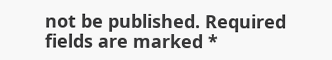not be published. Required fields are marked *